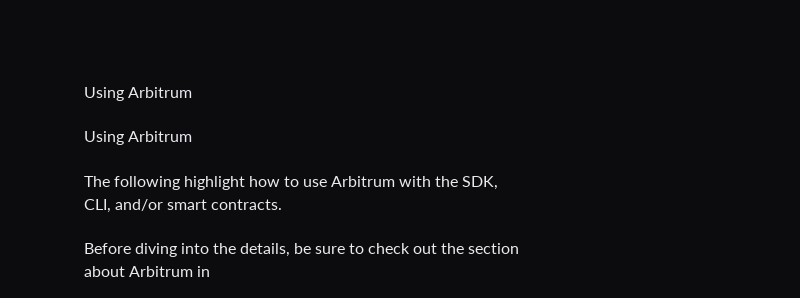Using Arbitrum

Using Arbitrum

The following highlight how to use Arbitrum with the SDK, CLI, and/or smart contracts.

Before diving into the details, be sure to check out the section about Arbitrum in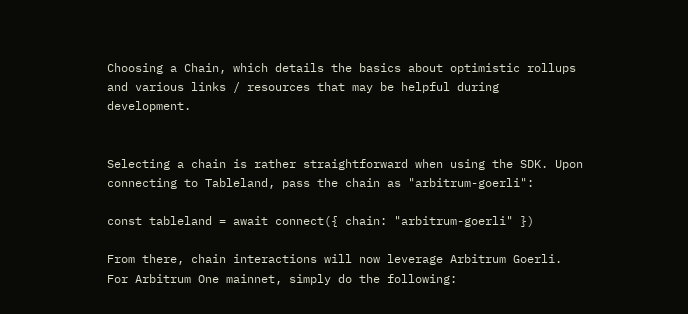Choosing a Chain, which details the basics about optimistic rollups and various links / resources that may be helpful during development.


Selecting a chain is rather straightforward when using the SDK. Upon connecting to Tableland, pass the chain as "arbitrum-goerli":

const tableland = await connect({ chain: "arbitrum-goerli" })

From there, chain interactions will now leverage Arbitrum Goerli. For Arbitrum One mainnet, simply do the following: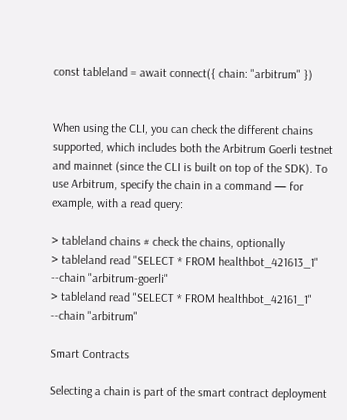const tableland = await connect({ chain: "arbitrum" })


When using the CLI, you can check the different chains supported, which includes both the Arbitrum Goerli testnet and mainnet (since the CLI is built on top of the SDK). To use Arbitrum, specify the chain in a command — for example, with a read query:

> tableland chains # check the chains, optionally
> tableland read "SELECT * FROM healthbot_421613_1" --chain "arbitrum-goerli"
> tableland read "SELECT * FROM healthbot_42161_1" --chain "arbitrum"

Smart Contracts

Selecting a chain is part of the smart contract deployment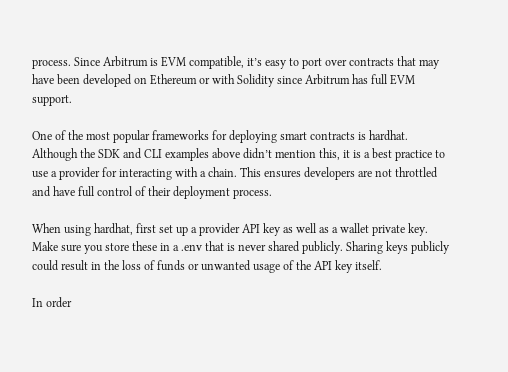process. Since Arbitrum is EVM compatible, it’s easy to port over contracts that may have been developed on Ethereum or with Solidity since Arbitrum has full EVM support.

One of the most popular frameworks for deploying smart contracts is hardhat. Although the SDK and CLI examples above didn’t mention this, it is a best practice to use a provider for interacting with a chain. This ensures developers are not throttled and have full control of their deployment process.

When using hardhat, first set up a provider API key as well as a wallet private key. Make sure you store these in a .env that is never shared publicly. Sharing keys publicly could result in the loss of funds or unwanted usage of the API key itself.

In order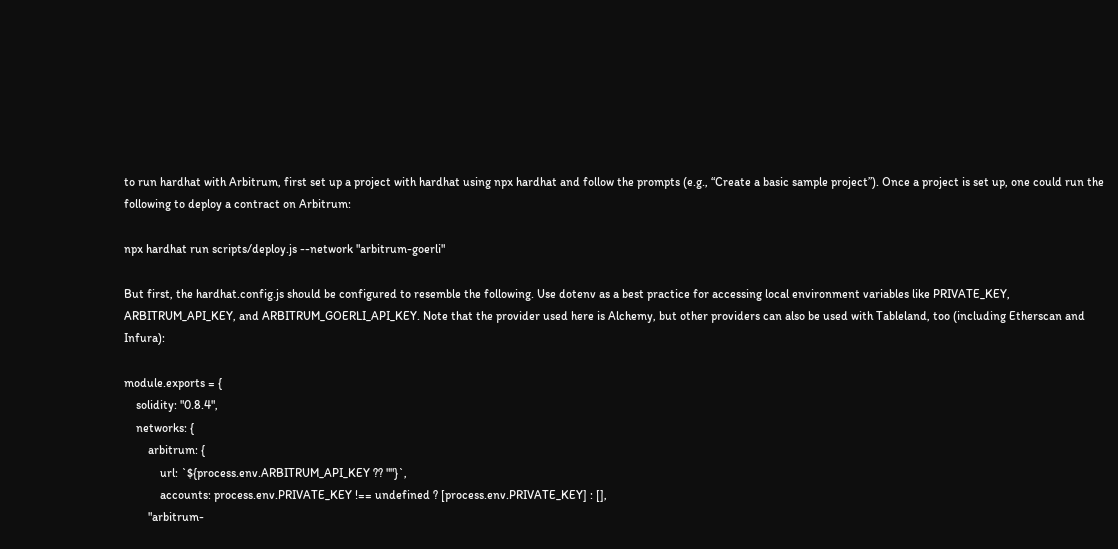to run hardhat with Arbitrum, first set up a project with hardhat using npx hardhat and follow the prompts (e.g., “Create a basic sample project”). Once a project is set up, one could run the following to deploy a contract on Arbitrum:

npx hardhat run scripts/deploy.js --network "arbitrum-goerli"

But first, the hardhat.config.js should be configured to resemble the following. Use dotenv as a best practice for accessing local environment variables like PRIVATE_KEY, ARBITRUM_API_KEY, and ARBITRUM_GOERLI_API_KEY. Note that the provider used here is Alchemy, but other providers can also be used with Tableland, too (including Etherscan and Infura):

module.exports = {
    solidity: "0.8.4",
    networks: {
        arbitrum: {
            url: `${process.env.ARBITRUM_API_KEY ?? ""}`,
            accounts: process.env.PRIVATE_KEY !== undefined ? [process.env.PRIVATE_KEY] : [],
        "arbitrum-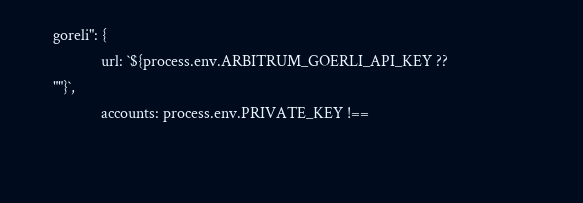goreli": {
            url: `${process.env.ARBITRUM_GOERLI_API_KEY ?? ""}`,
            accounts: process.env.PRIVATE_KEY !==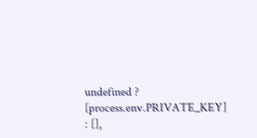undefined ? [process.env.PRIVATE_KEY] : [],